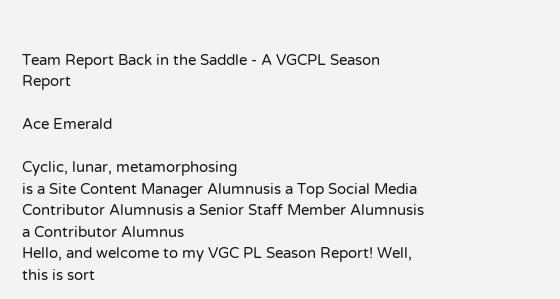Team Report Back in the Saddle - A VGCPL Season Report

Ace Emerald

Cyclic, lunar, metamorphosing
is a Site Content Manager Alumnusis a Top Social Media Contributor Alumnusis a Senior Staff Member Alumnusis a Contributor Alumnus
Hello, and welcome to my VGC PL Season Report! Well, this is sort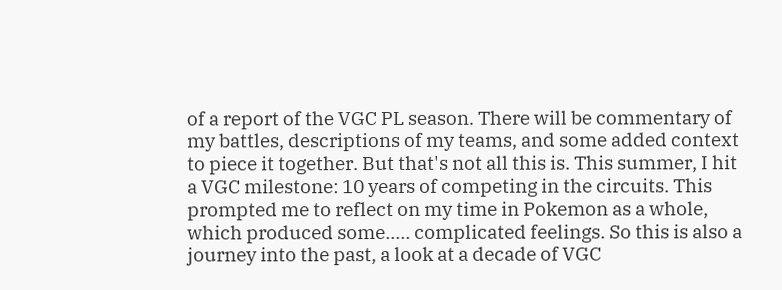of a report of the VGC PL season. There will be commentary of my battles, descriptions of my teams, and some added context to piece it together. But that's not all this is. This summer, I hit a VGC milestone: 10 years of competing in the circuits. This prompted me to reflect on my time in Pokemon as a whole, which produced some..... complicated feelings. So this is also a journey into the past, a look at a decade of VGC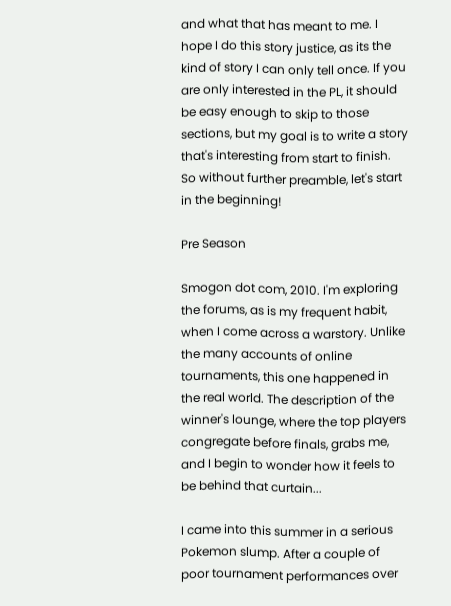and what that has meant to me. I hope I do this story justice, as its the kind of story I can only tell once. If you are only interested in the PL, it should be easy enough to skip to those sections, but my goal is to write a story that's interesting from start to finish. So without further preamble, let's start in the beginning!

Pre Season

Smogon dot com, 2010. I'm exploring the forums, as is my frequent habit, when I come across a warstory. Unlike the many accounts of online tournaments, this one happened in the real world. The description of the winner's lounge, where the top players congregate before finals, grabs me, and I begin to wonder how it feels to be behind that curtain...

I came into this summer in a serious Pokemon slump. After a couple of poor tournament performances over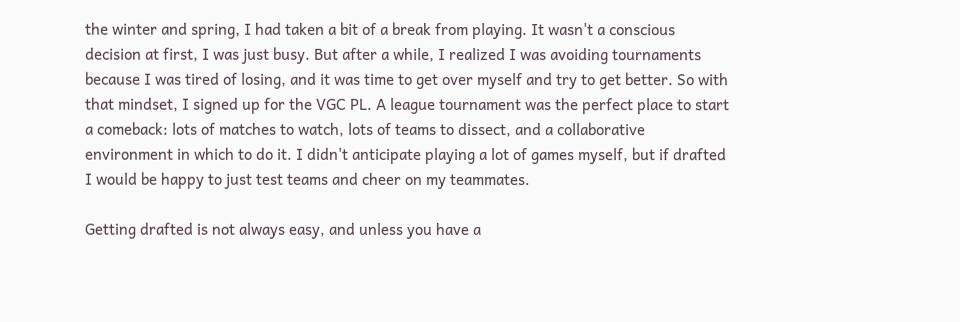the winter and spring, I had taken a bit of a break from playing. It wasn't a conscious decision at first, I was just busy. But after a while, I realized I was avoiding tournaments because I was tired of losing, and it was time to get over myself and try to get better. So with that mindset, I signed up for the VGC PL. A league tournament was the perfect place to start a comeback: lots of matches to watch, lots of teams to dissect, and a collaborative environment in which to do it. I didn't anticipate playing a lot of games myself, but if drafted I would be happy to just test teams and cheer on my teammates.

Getting drafted is not always easy, and unless you have a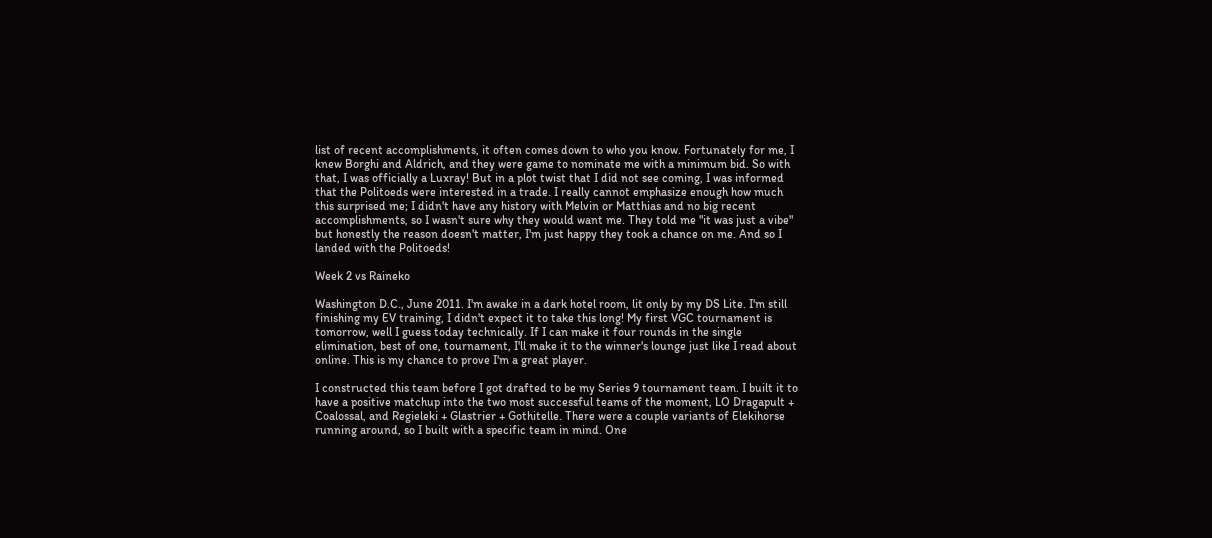list of recent accomplishments, it often comes down to who you know. Fortunately for me, I knew Borghi and Aldrich, and they were game to nominate me with a minimum bid. So with that, I was officially a Luxray! But in a plot twist that I did not see coming, I was informed that the Politoeds were interested in a trade. I really cannot emphasize enough how much this surprised me; I didn't have any history with Melvin or Matthias and no big recent accomplishments, so I wasn't sure why they would want me. They told me "it was just a vibe" but honestly the reason doesn't matter, I'm just happy they took a chance on me. And so I landed with the Politoeds!

Week 2 vs Raineko

Washington D.C., June 2011. I'm awake in a dark hotel room, lit only by my DS Lite. I'm still finishing my EV training, I didn't expect it to take this long! My first VGC tournament is tomorrow, well I guess today technically. If I can make it four rounds in the single elimination, best of one, tournament, I'll make it to the winner's lounge just like I read about online. This is my chance to prove I'm a great player.

I constructed this team before I got drafted to be my Series 9 tournament team. I built it to have a positive matchup into the two most successful teams of the moment, LO Dragapult + Coalossal, and Regieleki + Glastrier + Gothitelle. There were a couple variants of Elekihorse running around, so I built with a specific team in mind. One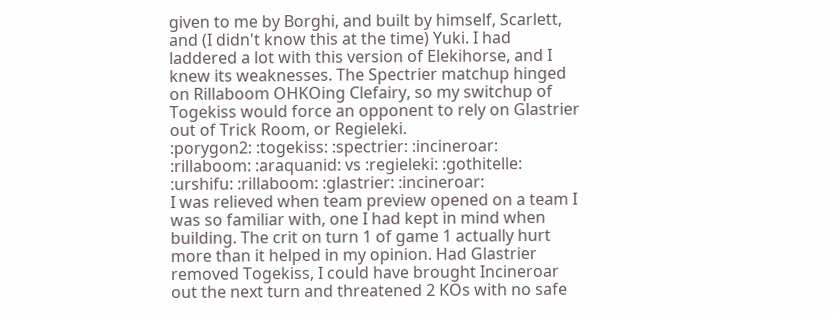given to me by Borghi, and built by himself, Scarlett, and (I didn't know this at the time) Yuki. I had laddered a lot with this version of Elekihorse, and I knew its weaknesses. The Spectrier matchup hinged on Rillaboom OHKOing Clefairy, so my switchup of Togekiss would force an opponent to rely on Glastrier out of Trick Room, or Regieleki.
:porygon2: :togekiss: :spectrier: :incineroar: :rillaboom: :araquanid: vs :regieleki: :gothitelle: :urshifu: :rillaboom: :glastrier: :incineroar:
I was relieved when team preview opened on a team I was so familiar with, one I had kept in mind when building. The crit on turn 1 of game 1 actually hurt more than it helped in my opinion. Had Glastrier removed Togekiss, I could have brought Incineroar out the next turn and threatened 2 KOs with no safe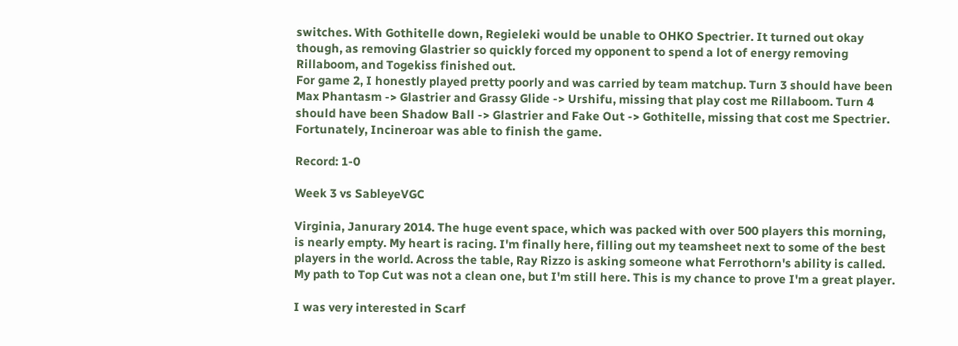switches. With Gothitelle down, Regieleki would be unable to OHKO Spectrier. It turned out okay though, as removing Glastrier so quickly forced my opponent to spend a lot of energy removing Rillaboom, and Togekiss finished out.
For game 2, I honestly played pretty poorly and was carried by team matchup. Turn 3 should have been Max Phantasm -> Glastrier and Grassy Glide -> Urshifu, missing that play cost me Rillaboom. Turn 4 should have been Shadow Ball -> Glastrier and Fake Out -> Gothitelle, missing that cost me Spectrier. Fortunately, Incineroar was able to finish the game.

Record: 1-0

Week 3 vs SableyeVGC

Virginia, Janurary 2014. The huge event space, which was packed with over 500 players this morning, is nearly empty. My heart is racing. I'm finally here, filling out my teamsheet next to some of the best players in the world. Across the table, Ray Rizzo is asking someone what Ferrothorn's ability is called. My path to Top Cut was not a clean one, but I'm still here. This is my chance to prove I'm a great player.

I was very interested in Scarf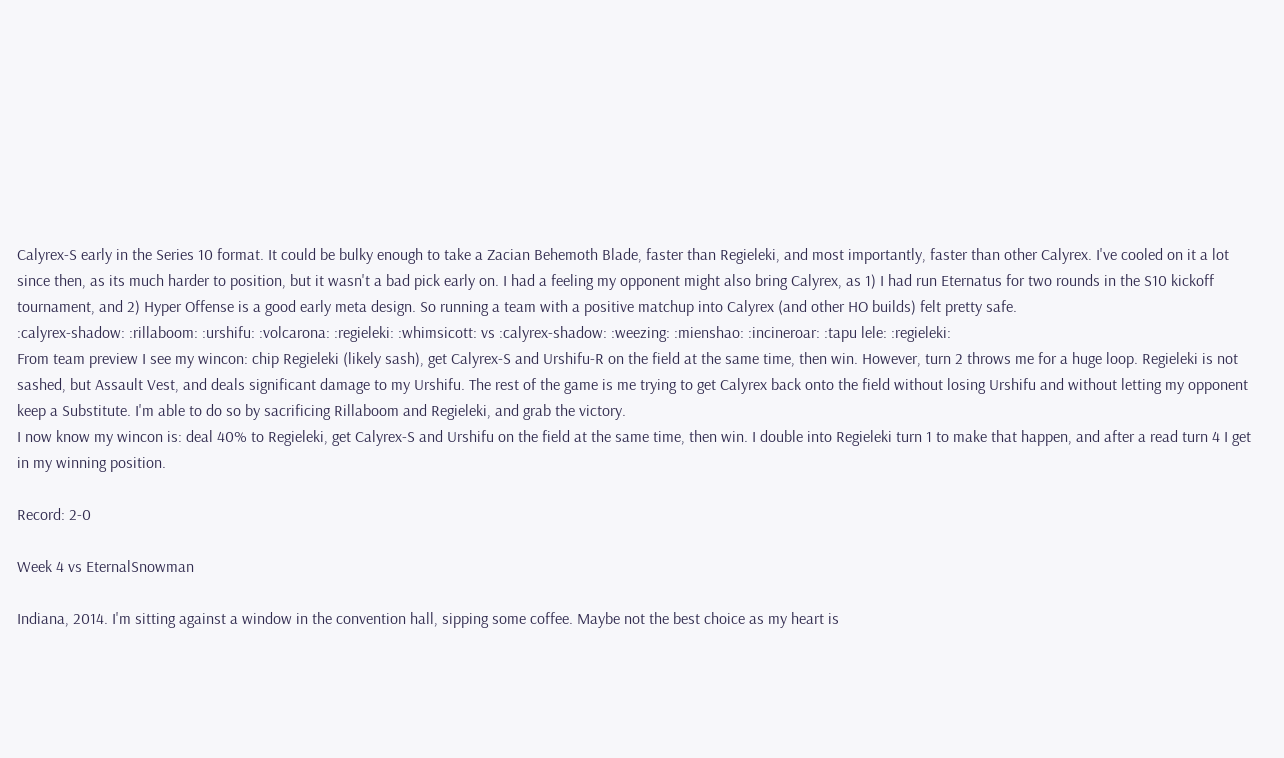Calyrex-S early in the Series 10 format. It could be bulky enough to take a Zacian Behemoth Blade, faster than Regieleki, and most importantly, faster than other Calyrex. I've cooled on it a lot since then, as its much harder to position, but it wasn't a bad pick early on. I had a feeling my opponent might also bring Calyrex, as 1) I had run Eternatus for two rounds in the S10 kickoff tournament, and 2) Hyper Offense is a good early meta design. So running a team with a positive matchup into Calyrex (and other HO builds) felt pretty safe.
:calyrex-shadow: :rillaboom: :urshifu: :volcarona: :regieleki: :whimsicott: vs :calyrex-shadow: :weezing: :mienshao: :incineroar: :tapu lele: :regieleki:
From team preview I see my wincon: chip Regieleki (likely sash), get Calyrex-S and Urshifu-R on the field at the same time, then win. However, turn 2 throws me for a huge loop. Regieleki is not sashed, but Assault Vest, and deals significant damage to my Urshifu. The rest of the game is me trying to get Calyrex back onto the field without losing Urshifu and without letting my opponent keep a Substitute. I'm able to do so by sacrificing Rillaboom and Regieleki, and grab the victory.
I now know my wincon is: deal 40% to Regieleki, get Calyrex-S and Urshifu on the field at the same time, then win. I double into Regieleki turn 1 to make that happen, and after a read turn 4 I get in my winning position.

Record: 2-0

Week 4 vs EternalSnowman

Indiana, 2014. I'm sitting against a window in the convention hall, sipping some coffee. Maybe not the best choice as my heart is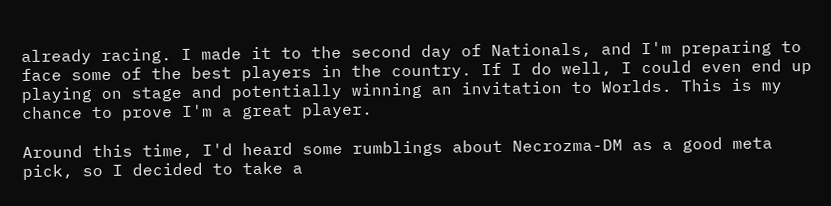already racing. I made it to the second day of Nationals, and I'm preparing to face some of the best players in the country. If I do well, I could even end up playing on stage and potentially winning an invitation to Worlds. This is my chance to prove I'm a great player.

Around this time, I'd heard some rumblings about Necrozma-DM as a good meta pick, so I decided to take a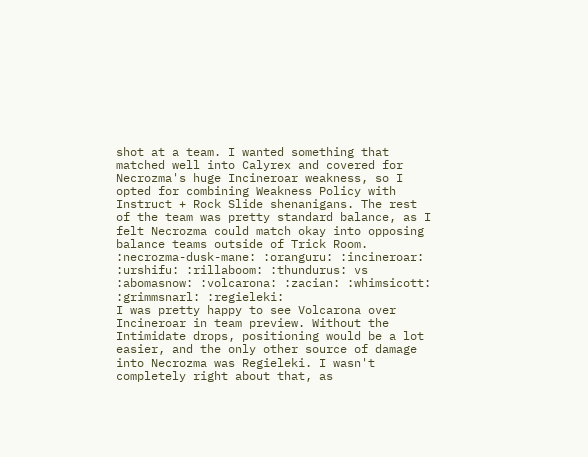shot at a team. I wanted something that matched well into Calyrex and covered for Necrozma's huge Incineroar weakness, so I opted for combining Weakness Policy with Instruct + Rock Slide shenanigans. The rest of the team was pretty standard balance, as I felt Necrozma could match okay into opposing balance teams outside of Trick Room.
:necrozma-dusk-mane: :oranguru: :incineroar: :urshifu: :rillaboom: :thundurus: vs :abomasnow: :volcarona: :zacian: :whimsicott: :grimmsnarl: :regieleki:
I was pretty happy to see Volcarona over Incineroar in team preview. Without the Intimidate drops, positioning would be a lot easier, and the only other source of damage into Necrozma was Regieleki. I wasn't completely right about that, as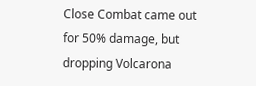Close Combat came out for 50% damage, but dropping Volcarona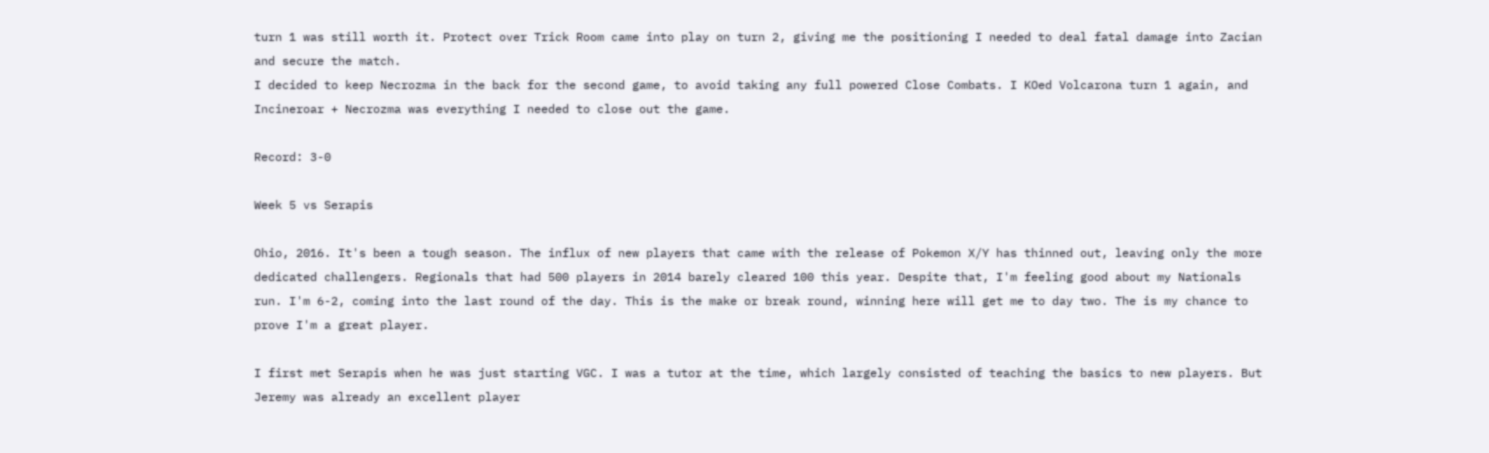turn 1 was still worth it. Protect over Trick Room came into play on turn 2, giving me the positioning I needed to deal fatal damage into Zacian and secure the match.
I decided to keep Necrozma in the back for the second game, to avoid taking any full powered Close Combats. I KOed Volcarona turn 1 again, and Incineroar + Necrozma was everything I needed to close out the game.

Record: 3-0

Week 5 vs Serapis

Ohio, 2016. It's been a tough season. The influx of new players that came with the release of Pokemon X/Y has thinned out, leaving only the more dedicated challengers. Regionals that had 500 players in 2014 barely cleared 100 this year. Despite that, I'm feeling good about my Nationals run. I'm 6-2, coming into the last round of the day. This is the make or break round, winning here will get me to day two. The is my chance to prove I'm a great player.

I first met Serapis when he was just starting VGC. I was a tutor at the time, which largely consisted of teaching the basics to new players. But Jeremy was already an excellent player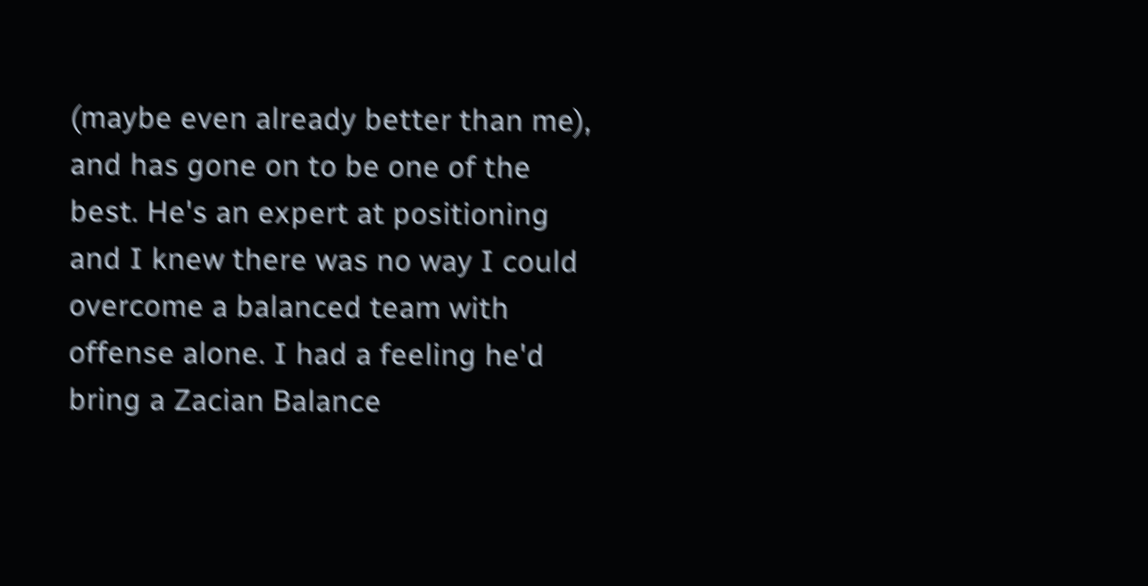(maybe even already better than me), and has gone on to be one of the best. He's an expert at positioning and I knew there was no way I could overcome a balanced team with offense alone. I had a feeling he'd bring a Zacian Balance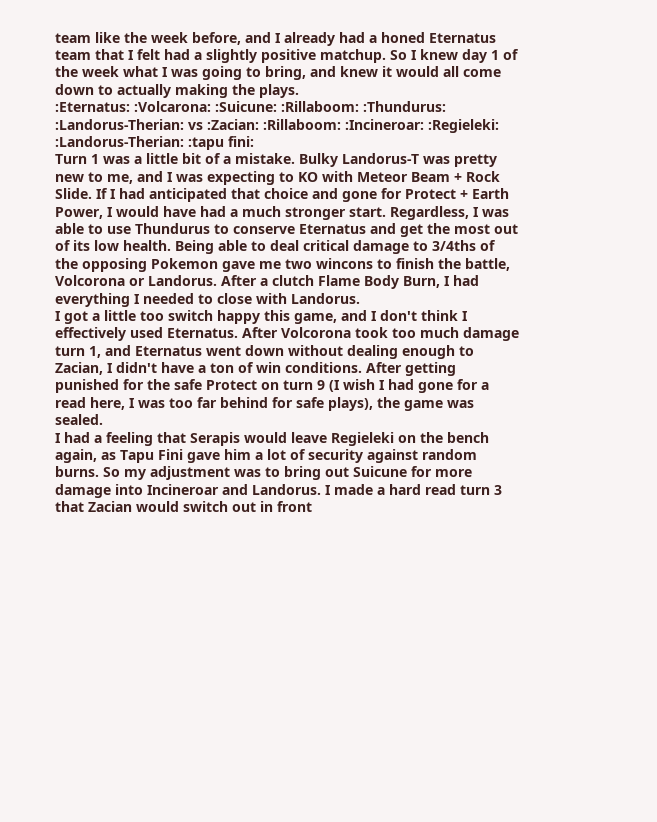team like the week before, and I already had a honed Eternatus team that I felt had a slightly positive matchup. So I knew day 1 of the week what I was going to bring, and knew it would all come down to actually making the plays.
:Eternatus: :Volcarona: :Suicune: :Rillaboom: :Thundurus: :Landorus-Therian: vs :Zacian: :Rillaboom: :Incineroar: :Regieleki: :Landorus-Therian: :tapu fini:
Turn 1 was a little bit of a mistake. Bulky Landorus-T was pretty new to me, and I was expecting to KO with Meteor Beam + Rock Slide. If I had anticipated that choice and gone for Protect + Earth Power, I would have had a much stronger start. Regardless, I was able to use Thundurus to conserve Eternatus and get the most out of its low health. Being able to deal critical damage to 3/4ths of the opposing Pokemon gave me two wincons to finish the battle, Volcorona or Landorus. After a clutch Flame Body Burn, I had everything I needed to close with Landorus.
I got a little too switch happy this game, and I don't think I effectively used Eternatus. After Volcorona took too much damage turn 1, and Eternatus went down without dealing enough to Zacian, I didn't have a ton of win conditions. After getting punished for the safe Protect on turn 9 (I wish I had gone for a read here, I was too far behind for safe plays), the game was sealed.
I had a feeling that Serapis would leave Regieleki on the bench again, as Tapu Fini gave him a lot of security against random burns. So my adjustment was to bring out Suicune for more damage into Incineroar and Landorus. I made a hard read turn 3 that Zacian would switch out in front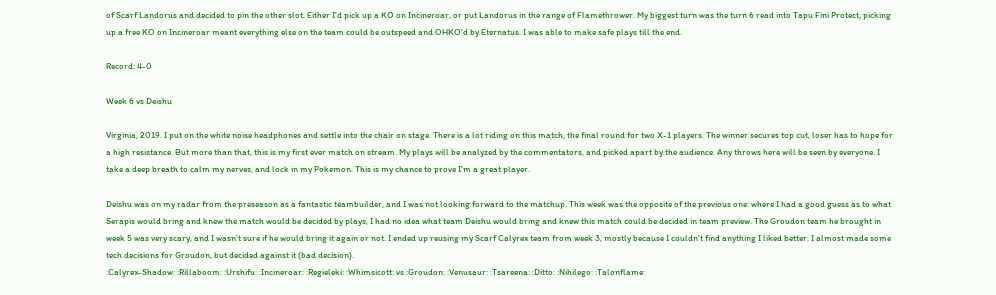of Scarf Landorus and decided to pin the other slot. Either I'd pick up a KO on Incineroar, or put Landorus in the range of Flamethrower. My biggest turn was the turn 6 read into Tapu Fini Protect, picking up a free KO on Incineroar meant everything else on the team could be outspeed and OHKO'd by Eternatus. I was able to make safe plays till the end.

Record: 4-0

Week 6 vs Deishu

Virginia, 2019. I put on the white noise headphones and settle into the chair on stage. There is a lot riding on this match, the final round for two X-1 players. The winner secures top cut, loser has to hope for a high resistance. But more than that, this is my first ever match on stream. My plays will be analyzed by the commentators, and picked apart by the audience. Any throws here will be seen by everyone. I take a deep breath to calm my nerves, and lock in my Pokemon. This is my chance to prove I'm a great player.

Deishu was on my radar from the preseason as a fantastic teambuilder, and I was not looking forward to the matchup. This week was the opposite of the previous one: where I had a good guess as to what Serapis would bring and knew the match would be decided by plays, I had no idea what team Deishu would bring and knew this match could be decided in team preview. The Groudon team he brought in week 5 was very scary, and I wasn't sure if he would bring it again or not. I ended up reusing my Scarf Calyrex team from week 3, mostly because I couldn't find anything I liked better. I almost made some tech decisions for Groudon, but decided against it (bad decision).
:Calyrex-Shadow: :Rillaboom: :Urshifu: :Incineroar: :Regieleki: :Whimsicott: vs :Groudon: :Venusaur: :Tsareena: :Ditto: :Nihilego: :Talonflame: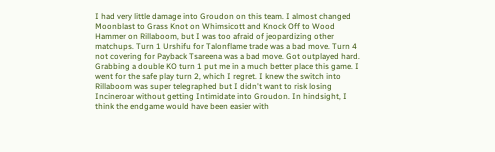I had very little damage into Groudon on this team. I almost changed Moonblast to Grass Knot on Whimsicott and Knock Off to Wood Hammer on Rillaboom, but I was too afraid of jeopardizing other matchups. Turn 1 Urshifu for Talonflame trade was a bad move. Turn 4 not covering for Payback Tsareena was a bad move. Got outplayed hard.
Grabbing a double KO turn 1 put me in a much better place this game. I went for the safe play turn 2, which I regret. I knew the switch into Rillaboom was super telegraphed but I didn't want to risk losing Incineroar without getting Intimidate into Groudon. In hindsight, I think the endgame would have been easier with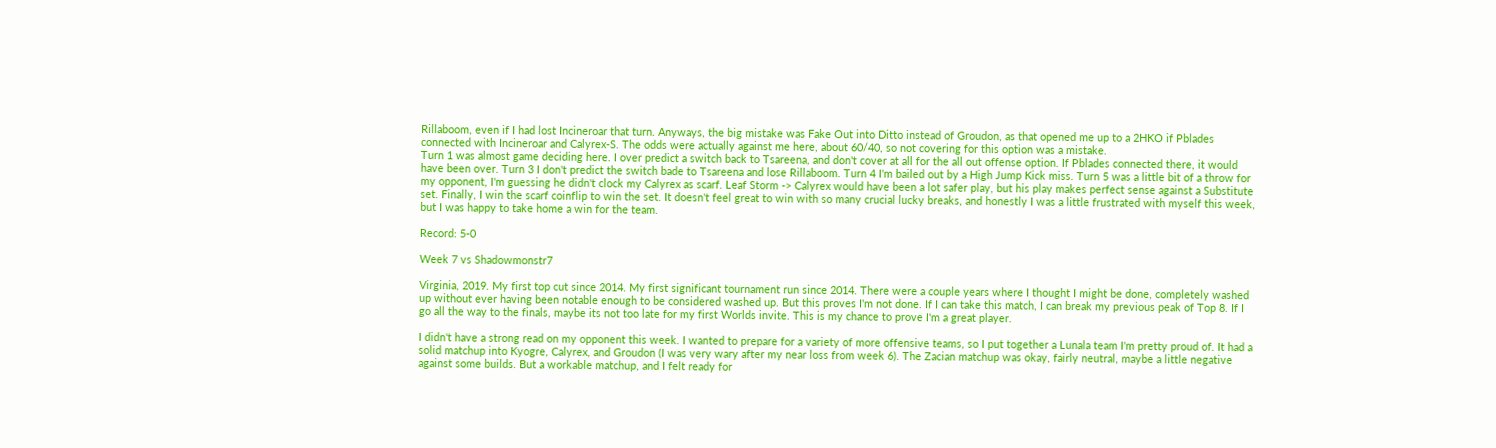Rillaboom, even if I had lost Incineroar that turn. Anyways, the big mistake was Fake Out into Ditto instead of Groudon, as that opened me up to a 2HKO if Pblades connected with Incineroar and Calyrex-S. The odds were actually against me here, about 60/40, so not covering for this option was a mistake.
Turn 1 was almost game deciding here. I over predict a switch back to Tsareena, and don't cover at all for the all out offense option. If Pblades connected there, it would have been over. Turn 3 I don't predict the switch bade to Tsareena and lose Rillaboom. Turn 4 I'm bailed out by a High Jump Kick miss. Turn 5 was a little bit of a throw for my opponent, I'm guessing he didn't clock my Calyrex as scarf. Leaf Storm -> Calyrex would have been a lot safer play, but his play makes perfect sense against a Substitute set. Finally, I win the scarf coinflip to win the set. It doesn't feel great to win with so many crucial lucky breaks, and honestly I was a little frustrated with myself this week, but I was happy to take home a win for the team.

Record: 5-0

Week 7 vs Shadowmonstr7

Virginia, 2019. My first top cut since 2014. My first significant tournament run since 2014. There were a couple years where I thought I might be done, completely washed up without ever having been notable enough to be considered washed up. But this proves I'm not done. If I can take this match, I can break my previous peak of Top 8. If I go all the way to the finals, maybe its not too late for my first Worlds invite. This is my chance to prove I'm a great player.

I didn't have a strong read on my opponent this week. I wanted to prepare for a variety of more offensive teams, so I put together a Lunala team I'm pretty proud of. It had a solid matchup into Kyogre, Calyrex, and Groudon (I was very wary after my near loss from week 6). The Zacian matchup was okay, fairly neutral, maybe a little negative against some builds. But a workable matchup, and I felt ready for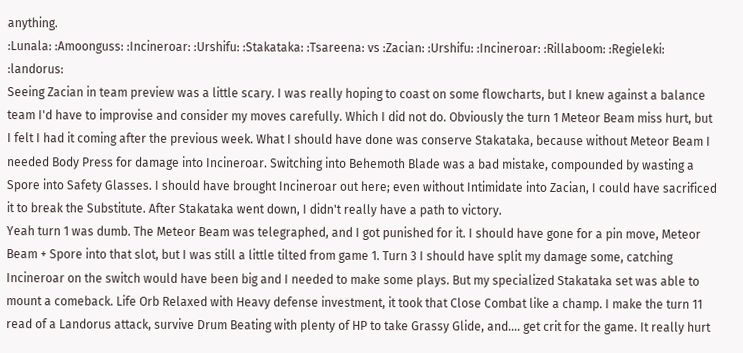anything.
:Lunala: :Amoonguss: :Incineroar: :Urshifu: :Stakataka: :Tsareena: vs :Zacian: :Urshifu: :Incineroar: :Rillaboom: :Regieleki: :landorus:
Seeing Zacian in team preview was a little scary. I was really hoping to coast on some flowcharts, but I knew against a balance team I'd have to improvise and consider my moves carefully. Which I did not do. Obviously the turn 1 Meteor Beam miss hurt, but I felt I had it coming after the previous week. What I should have done was conserve Stakataka, because without Meteor Beam I needed Body Press for damage into Incineroar. Switching into Behemoth Blade was a bad mistake, compounded by wasting a Spore into Safety Glasses. I should have brought Incineroar out here; even without Intimidate into Zacian, I could have sacrificed it to break the Substitute. After Stakataka went down, I didn't really have a path to victory.
Yeah turn 1 was dumb. The Meteor Beam was telegraphed, and I got punished for it. I should have gone for a pin move, Meteor Beam + Spore into that slot, but I was still a little tilted from game 1. Turn 3 I should have split my damage some, catching Incineroar on the switch would have been big and I needed to make some plays. But my specialized Stakataka set was able to mount a comeback. Life Orb Relaxed with Heavy defense investment, it took that Close Combat like a champ. I make the turn 11 read of a Landorus attack, survive Drum Beating with plenty of HP to take Grassy Glide, and.... get crit for the game. It really hurt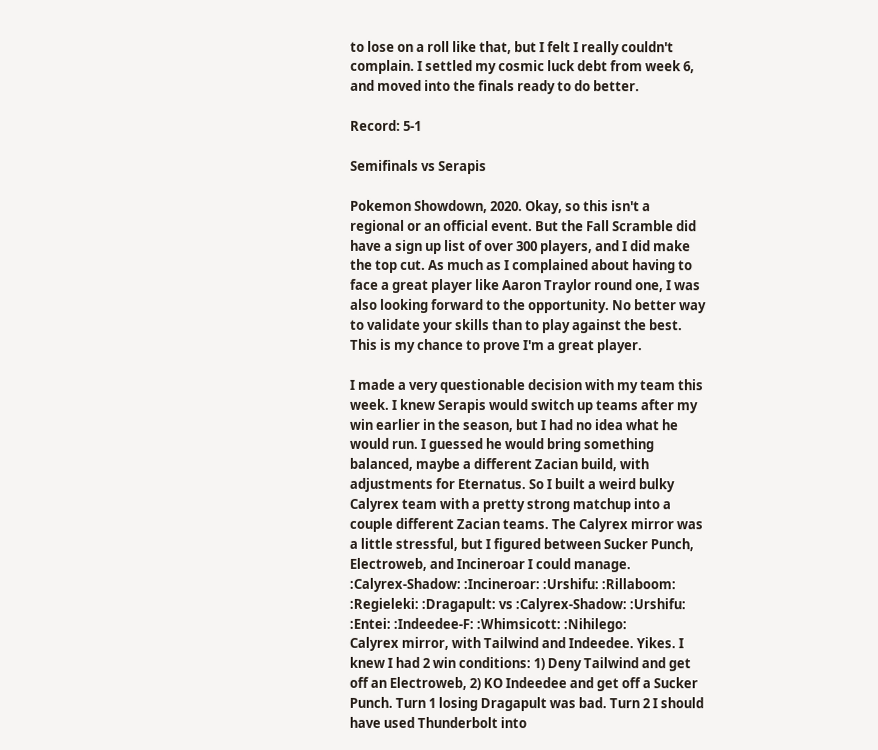to lose on a roll like that, but I felt I really couldn't complain. I settled my cosmic luck debt from week 6, and moved into the finals ready to do better.

Record: 5-1

Semifinals vs Serapis

Pokemon Showdown, 2020. Okay, so this isn't a regional or an official event. But the Fall Scramble did have a sign up list of over 300 players, and I did make the top cut. As much as I complained about having to face a great player like Aaron Traylor round one, I was also looking forward to the opportunity. No better way to validate your skills than to play against the best. This is my chance to prove I'm a great player.

I made a very questionable decision with my team this week. I knew Serapis would switch up teams after my win earlier in the season, but I had no idea what he would run. I guessed he would bring something balanced, maybe a different Zacian build, with adjustments for Eternatus. So I built a weird bulky Calyrex team with a pretty strong matchup into a couple different Zacian teams. The Calyrex mirror was a little stressful, but I figured between Sucker Punch, Electroweb, and Incineroar I could manage.
:Calyrex-Shadow: :Incineroar: :Urshifu: :Rillaboom: :Regieleki: :Dragapult: vs :Calyrex-Shadow: :Urshifu: :Entei: :Indeedee-F: :Whimsicott: :Nihilego:
Calyrex mirror, with Tailwind and Indeedee. Yikes. I knew I had 2 win conditions: 1) Deny Tailwind and get off an Electroweb, 2) KO Indeedee and get off a Sucker Punch. Turn 1 losing Dragapult was bad. Turn 2 I should have used Thunderbolt into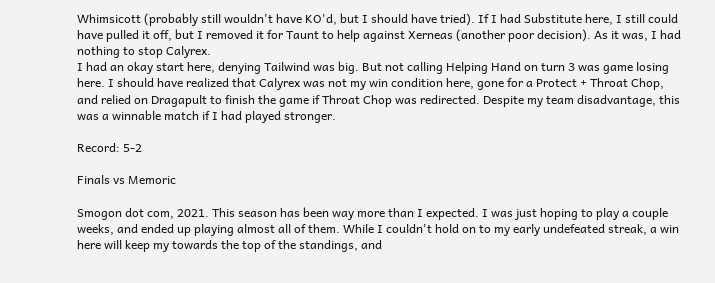Whimsicott (probably still wouldn't have KO'd, but I should have tried). If I had Substitute here, I still could have pulled it off, but I removed it for Taunt to help against Xerneas (another poor decision). As it was, I had nothing to stop Calyrex.
I had an okay start here, denying Tailwind was big. But not calling Helping Hand on turn 3 was game losing here. I should have realized that Calyrex was not my win condition here, gone for a Protect + Throat Chop, and relied on Dragapult to finish the game if Throat Chop was redirected. Despite my team disadvantage, this was a winnable match if I had played stronger.

Record: 5-2

Finals vs Memoric

Smogon dot com, 2021. This season has been way more than I expected. I was just hoping to play a couple weeks, and ended up playing almost all of them. While I couldn't hold on to my early undefeated streak, a win here will keep my towards the top of the standings, and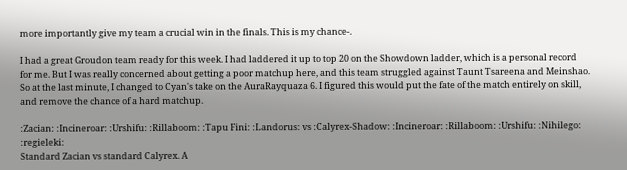more importantly give my team a crucial win in the finals. This is my chance-.

I had a great Groudon team ready for this week. I had laddered it up to top 20 on the Showdown ladder, which is a personal record for me. But I was really concerned about getting a poor matchup here, and this team struggled against Taunt Tsareena and Meinshao. So at the last minute, I changed to Cyan's take on the AuraRayquaza 6. I figured this would put the fate of the match entirely on skill, and remove the chance of a hard matchup.

:Zacian: :Incineroar: :Urshifu: :Rillaboom: :Tapu Fini: :Landorus: vs :Calyrex-Shadow: :Incineroar: :Rillaboom: :Urshifu: :Nihilego: :regieleki:
Standard Zacian vs standard Calyrex. A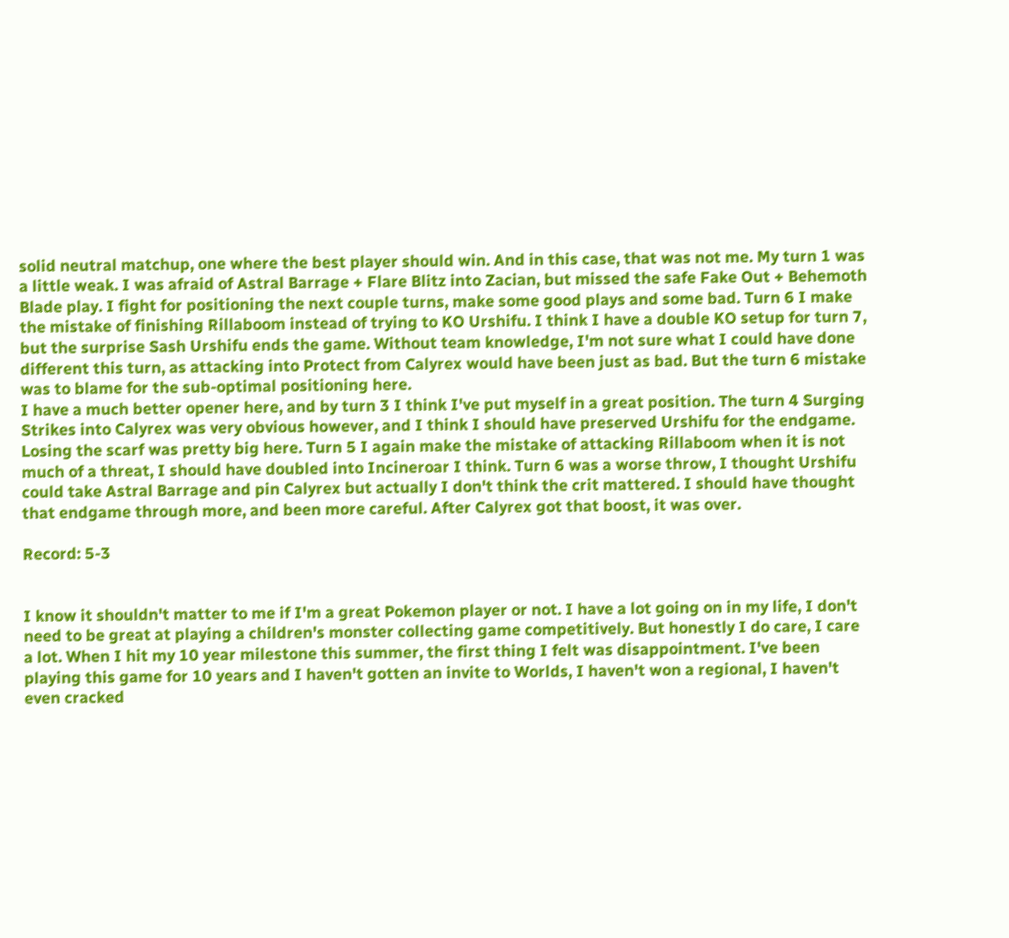solid neutral matchup, one where the best player should win. And in this case, that was not me. My turn 1 was a little weak. I was afraid of Astral Barrage + Flare Blitz into Zacian, but missed the safe Fake Out + Behemoth Blade play. I fight for positioning the next couple turns, make some good plays and some bad. Turn 6 I make the mistake of finishing Rillaboom instead of trying to KO Urshifu. I think I have a double KO setup for turn 7, but the surprise Sash Urshifu ends the game. Without team knowledge, I'm not sure what I could have done different this turn, as attacking into Protect from Calyrex would have been just as bad. But the turn 6 mistake was to blame for the sub-optimal positioning here.
I have a much better opener here, and by turn 3 I think I've put myself in a great position. The turn 4 Surging Strikes into Calyrex was very obvious however, and I think I should have preserved Urshifu for the endgame. Losing the scarf was pretty big here. Turn 5 I again make the mistake of attacking Rillaboom when it is not much of a threat, I should have doubled into Incineroar I think. Turn 6 was a worse throw, I thought Urshifu could take Astral Barrage and pin Calyrex but actually I don't think the crit mattered. I should have thought that endgame through more, and been more careful. After Calyrex got that boost, it was over.

Record: 5-3


I know it shouldn't matter to me if I'm a great Pokemon player or not. I have a lot going on in my life, I don't need to be great at playing a children's monster collecting game competitively. But honestly I do care, I care a lot. When I hit my 10 year milestone this summer, the first thing I felt was disappointment. I've been playing this game for 10 years and I haven't gotten an invite to Worlds, I haven't won a regional, I haven't even cracked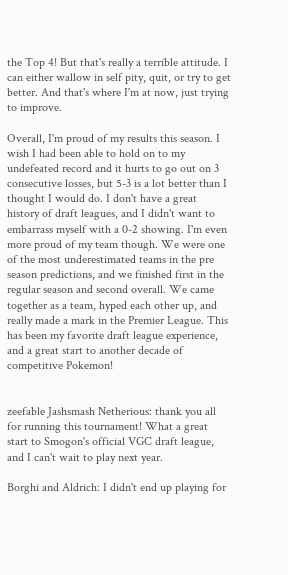the Top 4! But that's really a terrible attitude. I can either wallow in self pity, quit, or try to get better. And that's where I'm at now, just trying to improve.

Overall, I'm proud of my results this season. I wish I had been able to hold on to my undefeated record and it hurts to go out on 3 consecutive losses, but 5-3 is a lot better than I thought I would do. I don't have a great history of draft leagues, and I didn't want to embarrass myself with a 0-2 showing. I'm even more proud of my team though. We were one of the most underestimated teams in the pre season predictions, and we finished first in the regular season and second overall. We came together as a team, hyped each other up, and really made a mark in the Premier League. This has been my favorite draft league experience, and a great start to another decade of competitive Pokemon!


zeefable Jashsmash Netherious: thank you all for running this tournament! What a great start to Smogon's official VGC draft league, and I can't wait to play next year.

Borghi and Aldrich: I didn't end up playing for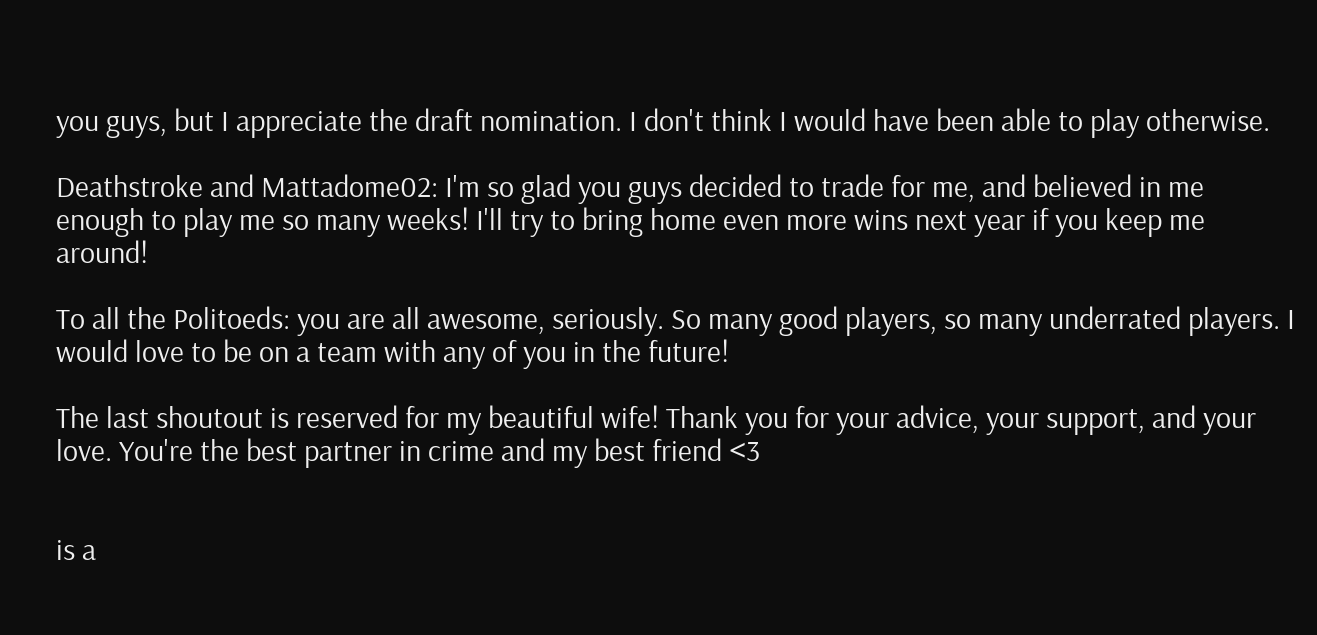you guys, but I appreciate the draft nomination. I don't think I would have been able to play otherwise.

Deathstroke and Mattadome02: I'm so glad you guys decided to trade for me, and believed in me enough to play me so many weeks! I'll try to bring home even more wins next year if you keep me around!

To all the Politoeds: you are all awesome, seriously. So many good players, so many underrated players. I would love to be on a team with any of you in the future!

The last shoutout is reserved for my beautiful wife! Thank you for your advice, your support, and your love. You're the best partner in crime and my best friend <3


is a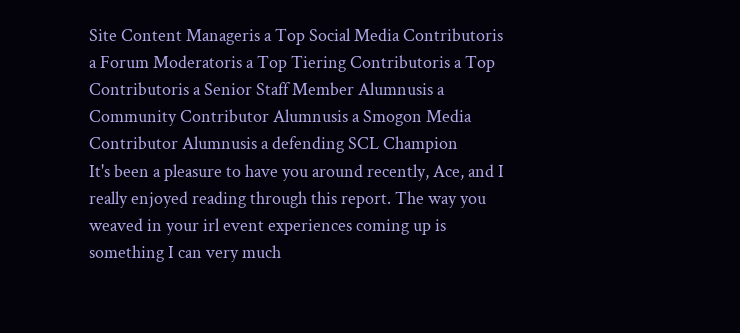Site Content Manageris a Top Social Media Contributoris a Forum Moderatoris a Top Tiering Contributoris a Top Contributoris a Senior Staff Member Alumnusis a Community Contributor Alumnusis a Smogon Media Contributor Alumnusis a defending SCL Champion
It's been a pleasure to have you around recently, Ace, and I really enjoyed reading through this report. The way you weaved in your irl event experiences coming up is something I can very much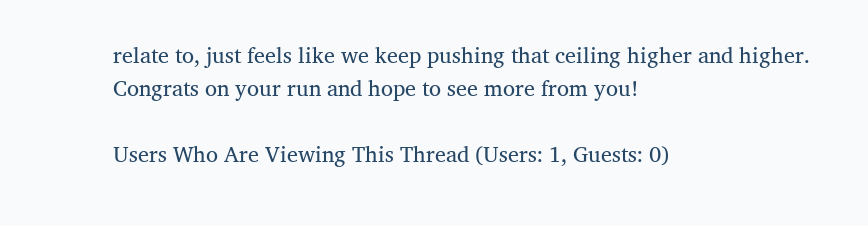relate to, just feels like we keep pushing that ceiling higher and higher. Congrats on your run and hope to see more from you!

Users Who Are Viewing This Thread (Users: 1, Guests: 0)